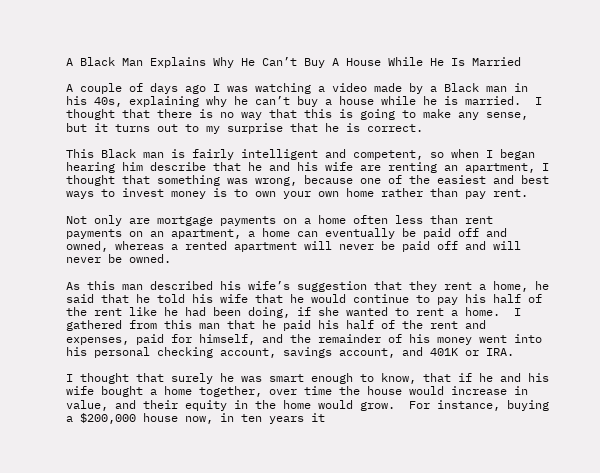A Black Man Explains Why He Can’t Buy A House While He Is Married

A couple of days ago I was watching a video made by a Black man in his 40s, explaining why he can’t buy a house while he is married.  I thought that there is no way that this is going to make any sense, but it turns out to my surprise that he is correct.

This Black man is fairly intelligent and competent, so when I began hearing him describe that he and his wife are renting an apartment, I thought that something was wrong, because one of the easiest and best ways to invest money is to own your own home rather than pay rent.

Not only are mortgage payments on a home often less than rent payments on an apartment, a home can eventually be paid off and owned, whereas a rented apartment will never be paid off and will never be owned.

As this man described his wife’s suggestion that they rent a home, he said that he told his wife that he would continue to pay his half of the rent like he had been doing, if she wanted to rent a home.  I gathered from this man that he paid his half of the rent and expenses, paid for himself, and the remainder of his money went into his personal checking account, savings account, and 401K or IRA.

I thought that surely he was smart enough to know, that if he and his wife bought a home together, over time the house would increase in value, and their equity in the home would grow.  For instance, buying a $200,000 house now, in ten years it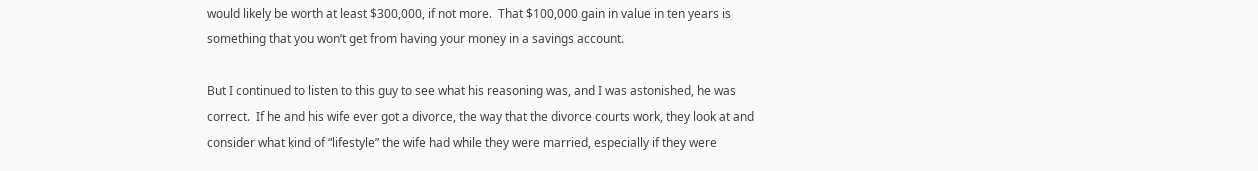would likely be worth at least $300,000, if not more.  That $100,000 gain in value in ten years is something that you won’t get from having your money in a savings account.

But I continued to listen to this guy to see what his reasoning was, and I was astonished, he was correct.  If he and his wife ever got a divorce, the way that the divorce courts work, they look at and consider what kind of “lifestyle” the wife had while they were married, especially if they were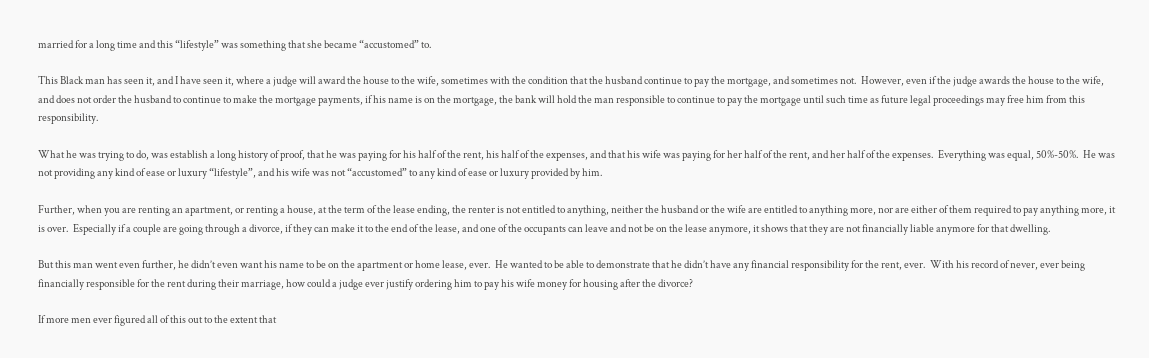married for a long time and this “lifestyle” was something that she became “accustomed” to.

This Black man has seen it, and I have seen it, where a judge will award the house to the wife, sometimes with the condition that the husband continue to pay the mortgage, and sometimes not.  However, even if the judge awards the house to the wife, and does not order the husband to continue to make the mortgage payments, if his name is on the mortgage, the bank will hold the man responsible to continue to pay the mortgage until such time as future legal proceedings may free him from this responsibility.

What he was trying to do, was establish a long history of proof, that he was paying for his half of the rent, his half of the expenses, and that his wife was paying for her half of the rent, and her half of the expenses.  Everything was equal, 50%-50%.  He was not providing any kind of ease or luxury “lifestyle”, and his wife was not “accustomed” to any kind of ease or luxury provided by him.

Further, when you are renting an apartment, or renting a house, at the term of the lease ending, the renter is not entitled to anything, neither the husband or the wife are entitled to anything more, nor are either of them required to pay anything more, it is over.  Especially if a couple are going through a divorce, if they can make it to the end of the lease, and one of the occupants can leave and not be on the lease anymore, it shows that they are not financially liable anymore for that dwelling.

But this man went even further, he didn’t even want his name to be on the apartment or home lease, ever.  He wanted to be able to demonstrate that he didn’t have any financial responsibility for the rent, ever.  With his record of never, ever being financially responsible for the rent during their marriage, how could a judge ever justify ordering him to pay his wife money for housing after the divorce?

If more men ever figured all of this out to the extent that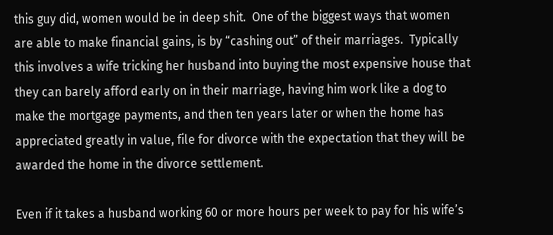this guy did, women would be in deep shit.  One of the biggest ways that women are able to make financial gains, is by “cashing out” of their marriages.  Typically this involves a wife tricking her husband into buying the most expensive house that they can barely afford early on in their marriage, having him work like a dog to make the mortgage payments, and then ten years later or when the home has appreciated greatly in value, file for divorce with the expectation that they will be awarded the home in the divorce settlement.

Even if it takes a husband working 60 or more hours per week to pay for his wife’s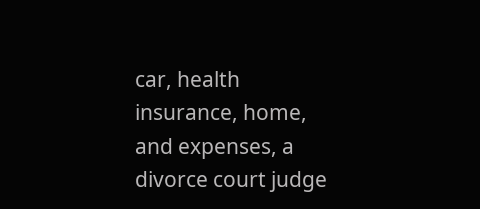car, health insurance, home, and expenses, a divorce court judge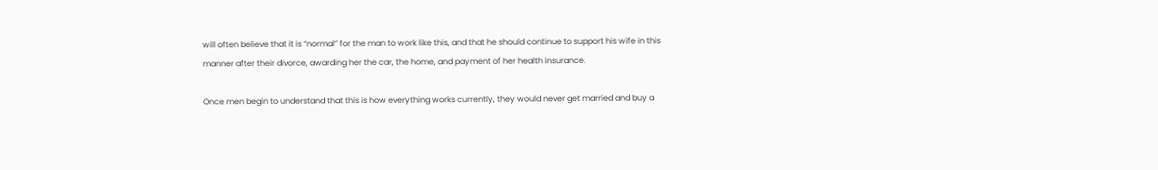will often believe that it is “normal” for the man to work like this, and that he should continue to support his wife in this manner after their divorce, awarding her the car, the home, and payment of her health insurance.

Once men begin to understand that this is how everything works currently, they would never get married and buy a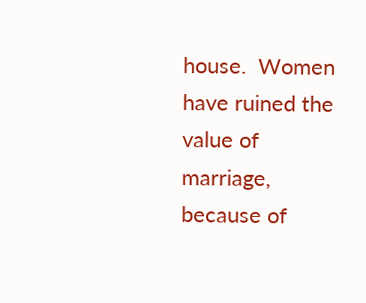house.  Women have ruined the value of marriage, because of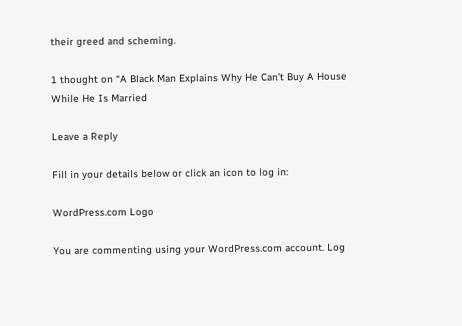their greed and scheming.

1 thought on “A Black Man Explains Why He Can’t Buy A House While He Is Married

Leave a Reply

Fill in your details below or click an icon to log in:

WordPress.com Logo

You are commenting using your WordPress.com account. Log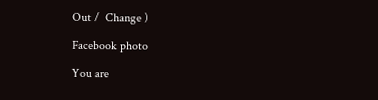Out /  Change )

Facebook photo

You are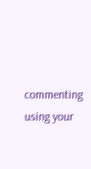commenting using your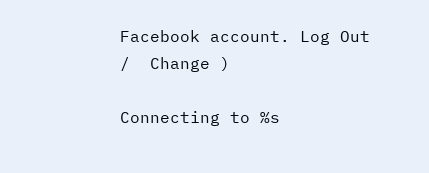Facebook account. Log Out /  Change )

Connecting to %s